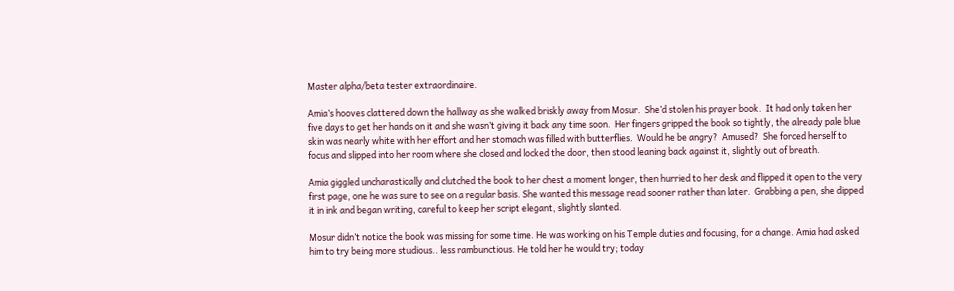Master alpha/beta tester extraordinaire.

Amia’s hooves clattered down the hallway as she walked briskly away from Mosur.  She’d stolen his prayer book.  It had only taken her five days to get her hands on it and she wasn’t giving it back any time soon.  Her fingers gripped the book so tightly, the already pale blue skin was nearly white with her effort and her stomach was filled with butterflies.  Would he be angry?  Amused?  She forced herself to focus and slipped into her room where she closed and locked the door, then stood leaning back against it, slightly out of breath.

Amia giggled uncharastically and clutched the book to her chest a moment longer, then hurried to her desk and flipped it open to the very first page, one he was sure to see on a regular basis. She wanted this message read sooner rather than later.  Grabbing a pen, she dipped it in ink and began writing, careful to keep her script elegant, slightly slanted.

Mosur didn’t notice the book was missing for some time. He was working on his Temple duties and focusing, for a change. Amia had asked him to try being more studious.. less rambunctious. He told her he would try; today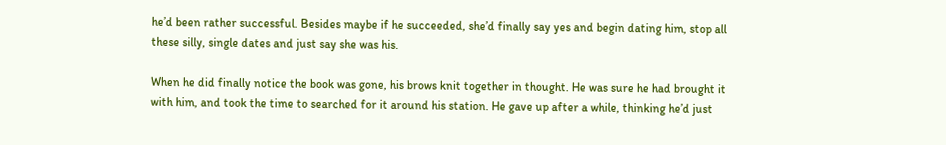he’d been rather successful. Besides maybe if he succeeded, she’d finally say yes and begin dating him, stop all these silly, single dates and just say she was his.

When he did finally notice the book was gone, his brows knit together in thought. He was sure he had brought it with him, and took the time to searched for it around his station. He gave up after a while, thinking he’d just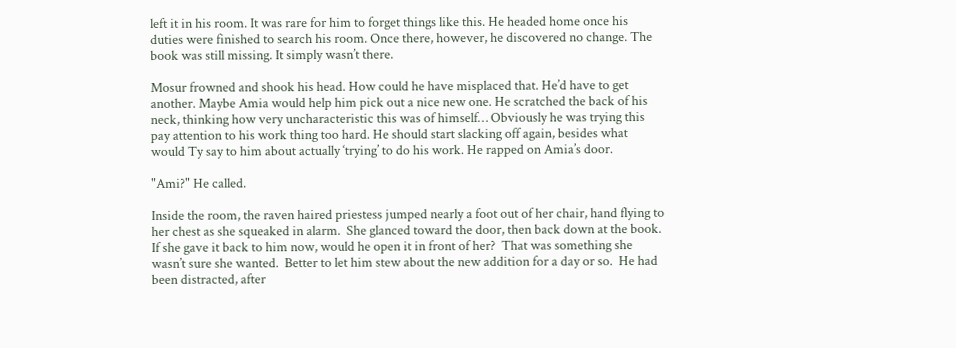left it in his room. It was rare for him to forget things like this. He headed home once his duties were finished to search his room. Once there, however, he discovered no change. The book was still missing. It simply wasn’t there.

Mosur frowned and shook his head. How could he have misplaced that. He’d have to get another. Maybe Amia would help him pick out a nice new one. He scratched the back of his neck, thinking how very uncharacteristic this was of himself… Obviously he was trying this pay attention to his work thing too hard. He should start slacking off again, besides what would Ty say to him about actually ‘trying’ to do his work. He rapped on Amia’s door.

"Ami?" He called.

Inside the room, the raven haired priestess jumped nearly a foot out of her chair, hand flying to her chest as she squeaked in alarm.  She glanced toward the door, then back down at the book.  If she gave it back to him now, would he open it in front of her?  That was something she wasn’t sure she wanted.  Better to let him stew about the new addition for a day or so.  He had been distracted, after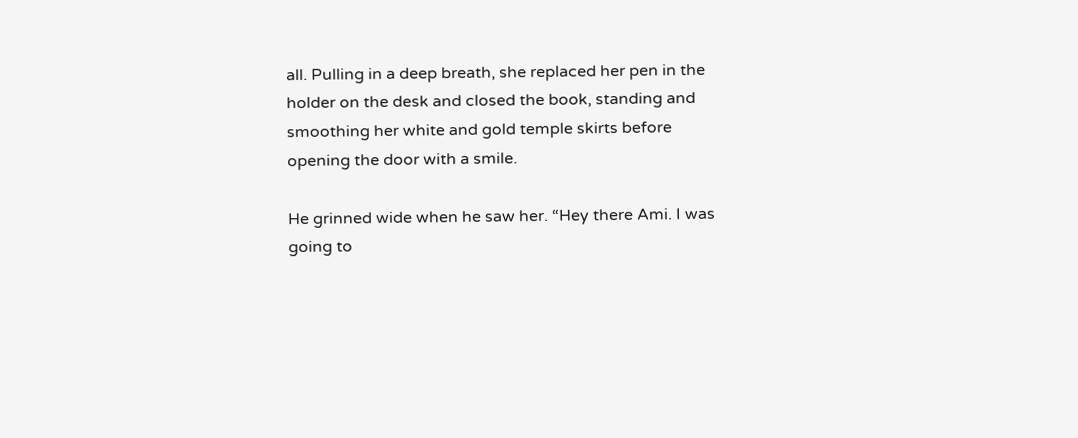all. Pulling in a deep breath, she replaced her pen in the holder on the desk and closed the book, standing and smoothing her white and gold temple skirts before opening the door with a smile.

He grinned wide when he saw her. “Hey there Ami. I was going to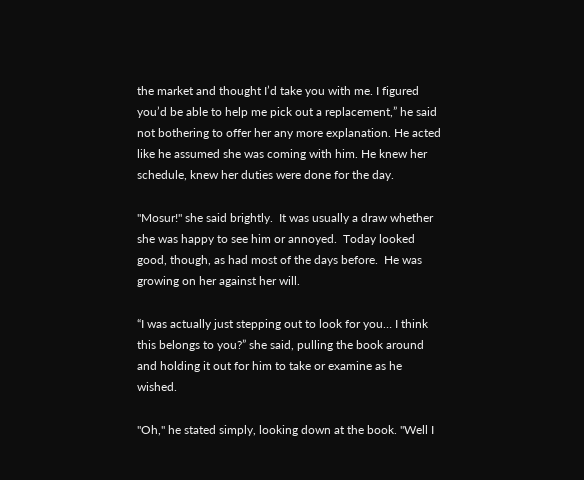the market and thought I’d take you with me. I figured you’d be able to help me pick out a replacement,” he said not bothering to offer her any more explanation. He acted like he assumed she was coming with him. He knew her schedule, knew her duties were done for the day.

"Mosur!" she said brightly.  It was usually a draw whether she was happy to see him or annoyed.  Today looked good, though, as had most of the days before.  He was growing on her against her will.

“I was actually just stepping out to look for you… I think this belongs to you?” she said, pulling the book around and holding it out for him to take or examine as he wished.

"Oh," he stated simply, looking down at the book. "Well I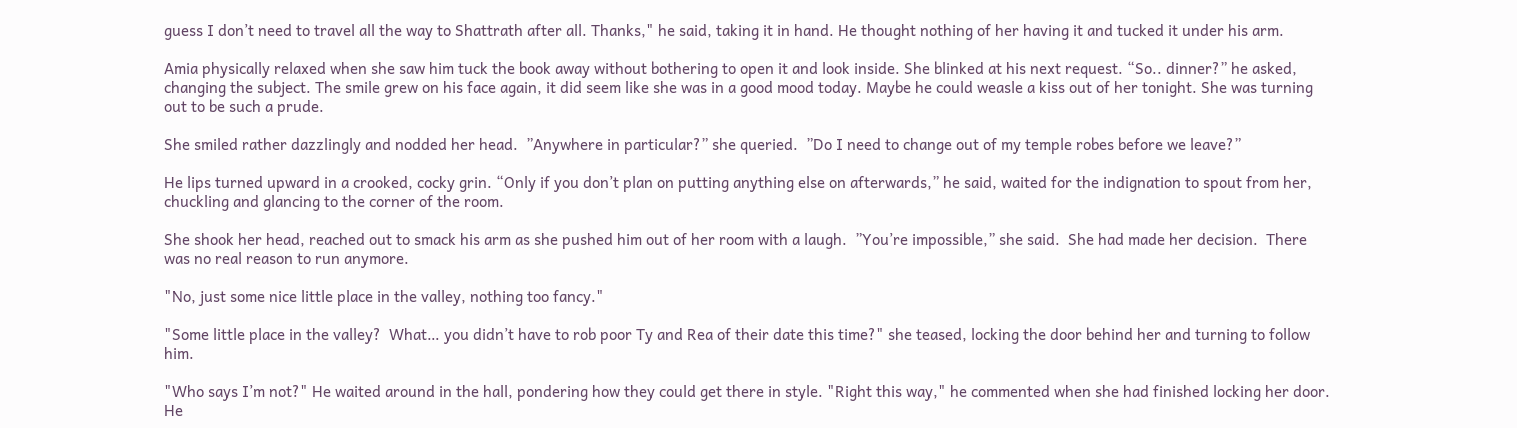guess I don’t need to travel all the way to Shattrath after all. Thanks," he said, taking it in hand. He thought nothing of her having it and tucked it under his arm.

Amia physically relaxed when she saw him tuck the book away without bothering to open it and look inside. She blinked at his next request. “So.. dinner?” he asked, changing the subject. The smile grew on his face again, it did seem like she was in a good mood today. Maybe he could weasle a kiss out of her tonight. She was turning out to be such a prude.

She smiled rather dazzlingly and nodded her head.  ”Anywhere in particular?” she queried.  ”Do I need to change out of my temple robes before we leave?”

He lips turned upward in a crooked, cocky grin. “Only if you don’t plan on putting anything else on afterwards,” he said, waited for the indignation to spout from her, chuckling and glancing to the corner of the room.

She shook her head, reached out to smack his arm as she pushed him out of her room with a laugh.  ”You’re impossible,” she said.  She had made her decision.  There was no real reason to run anymore.

"No, just some nice little place in the valley, nothing too fancy."

"Some little place in the valley?  What… you didn’t have to rob poor Ty and Rea of their date this time?" she teased, locking the door behind her and turning to follow him.

"Who says I’m not?" He waited around in the hall, pondering how they could get there in style. "Right this way," he commented when she had finished locking her door. He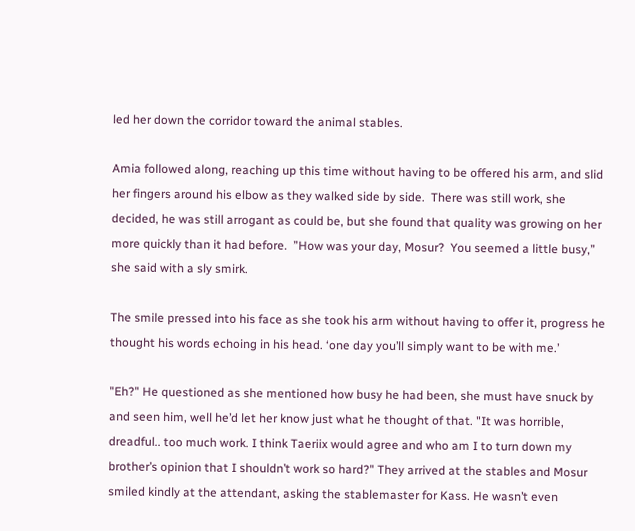led her down the corridor toward the animal stables.

Amia followed along, reaching up this time without having to be offered his arm, and slid her fingers around his elbow as they walked side by side.  There was still work, she decided, he was still arrogant as could be, but she found that quality was growing on her more quickly than it had before.  ”How was your day, Mosur?  You seemed a little busy,” she said with a sly smirk.

The smile pressed into his face as she took his arm without having to offer it, progress he thought his words echoing in his head. ‘one day you’ll simply want to be with me.’

"Eh?" He questioned as she mentioned how busy he had been, she must have snuck by and seen him, well he’d let her know just what he thought of that. "It was horrible, dreadful.. too much work. I think Taeriix would agree and who am I to turn down my brother’s opinion that I shouldn’t work so hard?" They arrived at the stables and Mosur smiled kindly at the attendant, asking the stablemaster for Kass. He wasn’t even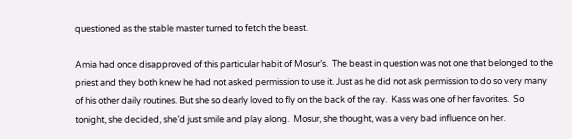questioned as the stable master turned to fetch the beast.

Amia had once disapproved of this particular habit of Mosur’s.  The beast in question was not one that belonged to the priest and they both knew he had not asked permission to use it. Just as he did not ask permission to do so very many of his other daily routines. But she so dearly loved to fly on the back of the ray.  Kass was one of her favorites.  So tonight, she decided, she’d just smile and play along.  Mosur, she thought, was a very bad influence on her.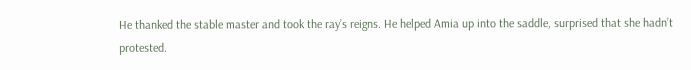He thanked the stable master and took the ray’s reigns. He helped Amia up into the saddle, surprised that she hadn’t protested.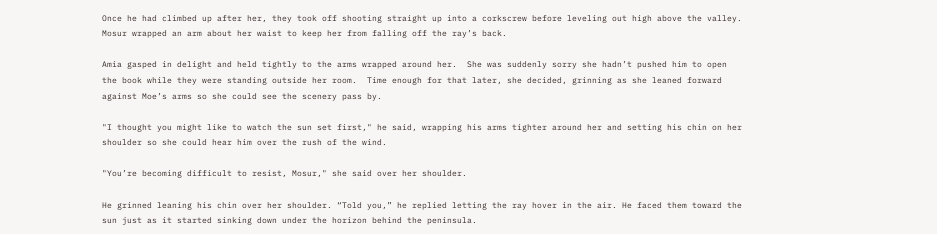Once he had climbed up after her, they took off shooting straight up into a corkscrew before leveling out high above the valley. Mosur wrapped an arm about her waist to keep her from falling off the ray’s back.

Amia gasped in delight and held tightly to the arms wrapped around her.  She was suddenly sorry she hadn’t pushed him to open the book while they were standing outside her room.  Time enough for that later, she decided, grinning as she leaned forward against Moe’s arms so she could see the scenery pass by.

"I thought you might like to watch the sun set first," he said, wrapping his arms tighter around her and setting his chin on her shoulder so she could hear him over the rush of the wind.

"You’re becoming difficult to resist, Mosur," she said over her shoulder.

He grinned leaning his chin over her shoulder. “Told you,” he replied letting the ray hover in the air. He faced them toward the sun just as it started sinking down under the horizon behind the peninsula.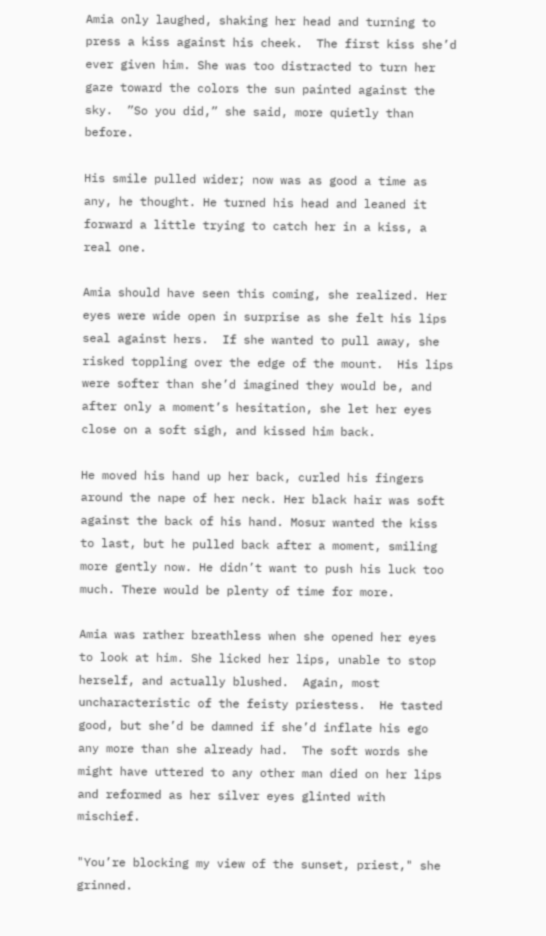Amia only laughed, shaking her head and turning to press a kiss against his cheek.  The first kiss she’d ever given him. She was too distracted to turn her gaze toward the colors the sun painted against the sky.  ”So you did,” she said, more quietly than before.

His smile pulled wider; now was as good a time as any, he thought. He turned his head and leaned it forward a little trying to catch her in a kiss, a real one.

Amia should have seen this coming, she realized. Her eyes were wide open in surprise as she felt his lips seal against hers.  If she wanted to pull away, she risked toppling over the edge of the mount.  His lips were softer than she’d imagined they would be, and after only a moment’s hesitation, she let her eyes close on a soft sigh, and kissed him back.

He moved his hand up her back, curled his fingers around the nape of her neck. Her black hair was soft against the back of his hand. Mosur wanted the kiss to last, but he pulled back after a moment, smiling more gently now. He didn’t want to push his luck too much. There would be plenty of time for more.

Amia was rather breathless when she opened her eyes to look at him. She licked her lips, unable to stop herself, and actually blushed.  Again, most uncharacteristic of the feisty priestess.  He tasted good, but she’d be damned if she’d inflate his ego any more than she already had.  The soft words she might have uttered to any other man died on her lips and reformed as her silver eyes glinted with mischief.

"You’re blocking my view of the sunset, priest," she grinned.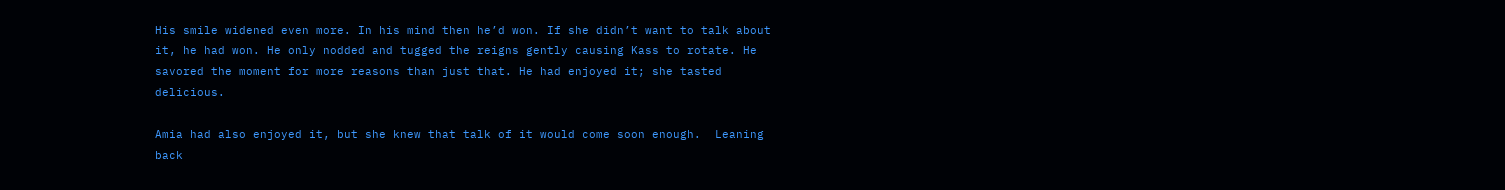His smile widened even more. In his mind then he’d won. If she didn’t want to talk about it, he had won. He only nodded and tugged the reigns gently causing Kass to rotate. He savored the moment for more reasons than just that. He had enjoyed it; she tasted delicious.

Amia had also enjoyed it, but she knew that talk of it would come soon enough.  Leaning back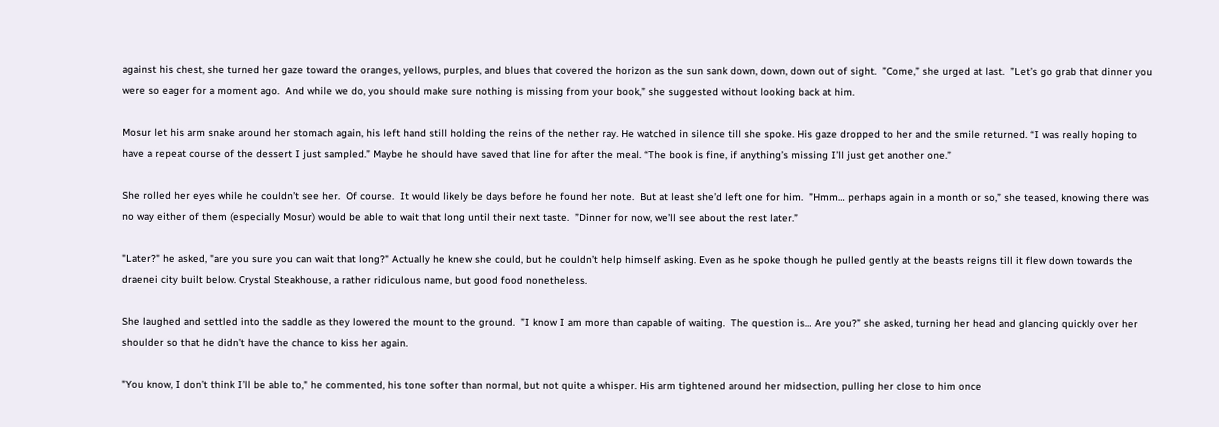against his chest, she turned her gaze toward the oranges, yellows, purples, and blues that covered the horizon as the sun sank down, down, down out of sight.  ”Come,” she urged at last.  ”Let’s go grab that dinner you were so eager for a moment ago.  And while we do, you should make sure nothing is missing from your book,” she suggested without looking back at him.

Mosur let his arm snake around her stomach again, his left hand still holding the reins of the nether ray. He watched in silence till she spoke. His gaze dropped to her and the smile returned. “I was really hoping to have a repeat course of the dessert I just sampled.” Maybe he should have saved that line for after the meal. “The book is fine, if anything’s missing I’ll just get another one.”

She rolled her eyes while he couldn’t see her.  Of course.  It would likely be days before he found her note.  But at least she’d left one for him.  ”Hmm… perhaps again in a month or so,” she teased, knowing there was no way either of them (especially Mosur) would be able to wait that long until their next taste.  ”Dinner for now, we’ll see about the rest later.”

"Later?" he asked, "are you sure you can wait that long?" Actually he knew she could, but he couldn’t help himself asking. Even as he spoke though he pulled gently at the beasts reigns till it flew down towards the draenei city built below. Crystal Steakhouse, a rather ridiculous name, but good food nonetheless.

She laughed and settled into the saddle as they lowered the mount to the ground.  ”I know I am more than capable of waiting.  The question is… Are you?” she asked, turning her head and glancing quickly over her shoulder so that he didn’t have the chance to kiss her again.

"You know, I don’t think I’ll be able to," he commented, his tone softer than normal, but not quite a whisper. His arm tightened around her midsection, pulling her close to him once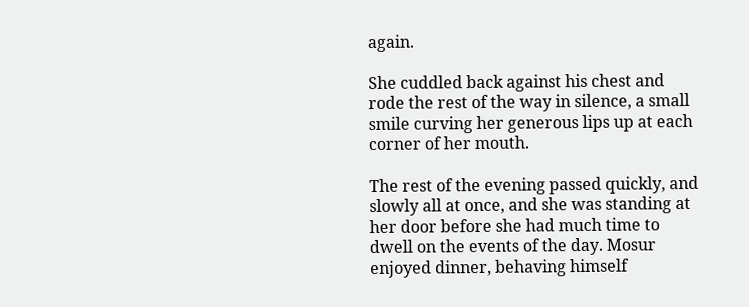again.

She cuddled back against his chest and rode the rest of the way in silence, a small smile curving her generous lips up at each corner of her mouth.

The rest of the evening passed quickly, and slowly all at once, and she was standing at her door before she had much time to dwell on the events of the day. Mosur enjoyed dinner, behaving himself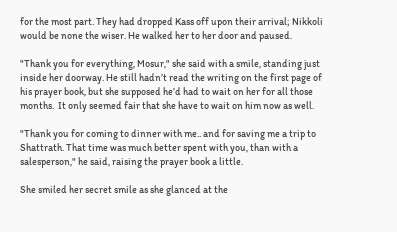for the most part. They had dropped Kass off upon their arrival; Nikkoli would be none the wiser. He walked her to her door and paused.

"Thank you for everything, Mosur," she said with a smile, standing just inside her doorway. He still hadn’t read the writing on the first page of his prayer book, but she supposed he’d had to wait on her for all those months.  It only seemed fair that she have to wait on him now as well.

"Thank you for coming to dinner with me.. and for saving me a trip to Shattrath. That time was much better spent with you, than with a salesperson," he said, raising the prayer book a little.

She smiled her secret smile as she glanced at the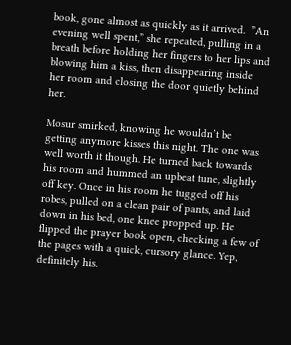book, gone almost as quickly as it arrived.  ”An evening well spent,” she repeated, pulling in a breath before holding her fingers to her lips and blowing him a kiss, then disappearing inside her room and closing the door quietly behind her.

Mosur smirked, knowing he wouldn’t be getting anymore kisses this night. The one was well worth it though. He turned back towards his room and hummed an upbeat tune, slightly off key. Once in his room he tugged off his robes, pulled on a clean pair of pants, and laid down in his bed, one knee propped up. He flipped the prayer book open, checking a few of the pages with a quick, cursory glance. Yep, definitely his.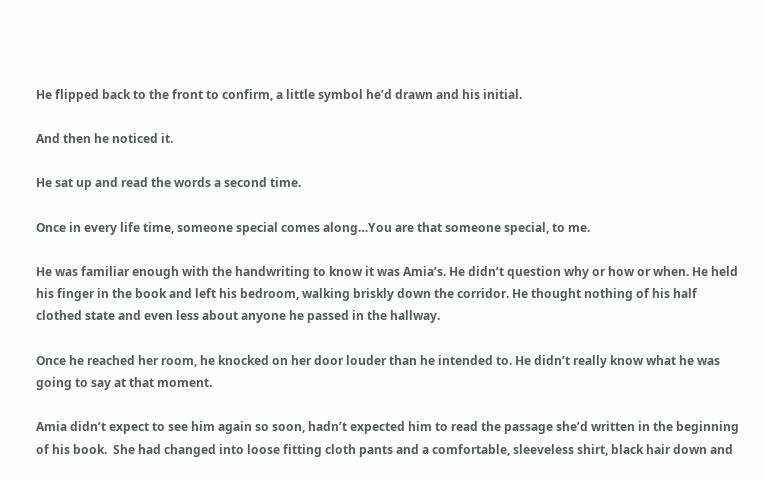He flipped back to the front to confirm, a little symbol he’d drawn and his initial.

And then he noticed it.

He sat up and read the words a second time.

Once in every life time, someone special comes along…You are that someone special, to me.

He was familiar enough with the handwriting to know it was Amia’s. He didn’t question why or how or when. He held his finger in the book and left his bedroom, walking briskly down the corridor. He thought nothing of his half clothed state and even less about anyone he passed in the hallway.

Once he reached her room, he knocked on her door louder than he intended to. He didn’t really know what he was going to say at that moment.

Amia didn’t expect to see him again so soon, hadn’t expected him to read the passage she’d written in the beginning of his book.  She had changed into loose fitting cloth pants and a comfortable, sleeveless shirt, black hair down and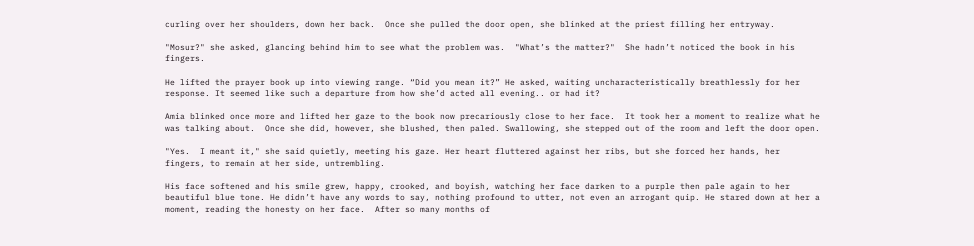curling over her shoulders, down her back.  Once she pulled the door open, she blinked at the priest filling her entryway.

"Mosur?" she asked, glancing behind him to see what the problem was.  "What’s the matter?"  She hadn’t noticed the book in his fingers.

He lifted the prayer book up into viewing range. “Did you mean it?” He asked, waiting uncharacteristically breathlessly for her response. It seemed like such a departure from how she’d acted all evening.. or had it?

Amia blinked once more and lifted her gaze to the book now precariously close to her face.  It took her a moment to realize what he was talking about.  Once she did, however, she blushed, then paled. Swallowing, she stepped out of the room and left the door open.

"Yes.  I meant it," she said quietly, meeting his gaze. Her heart fluttered against her ribs, but she forced her hands, her fingers, to remain at her side, untrembling.

His face softened and his smile grew, happy, crooked, and boyish, watching her face darken to a purple then pale again to her beautiful blue tone. He didn’t have any words to say, nothing profound to utter, not even an arrogant quip. He stared down at her a moment, reading the honesty on her face.  After so many months of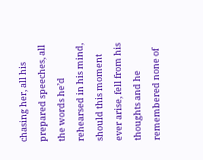chasing her, all his prepared speeches, all the words he’d rehearsed in his mind, should this moment ever arise, fell from his thoughts and he remembered none of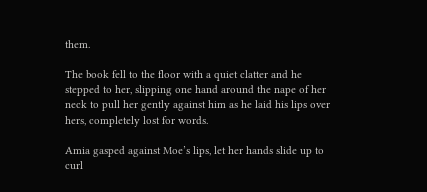them.

The book fell to the floor with a quiet clatter and he stepped to her, slipping one hand around the nape of her neck to pull her gently against him as he laid his lips over hers, completely lost for words.

Amia gasped against Moe’s lips, let her hands slide up to curl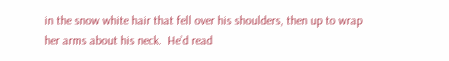in the snow white hair that fell over his shoulders, then up to wrap her arms about his neck.  He’d read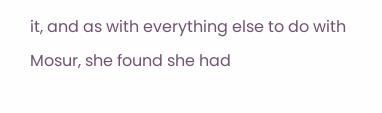it, and as with everything else to do with Mosur, she found she had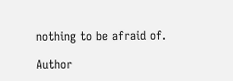nothing to be afraid of.

Author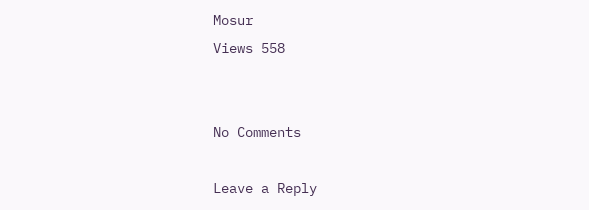Mosur
Views 558


No Comments

Leave a Reply